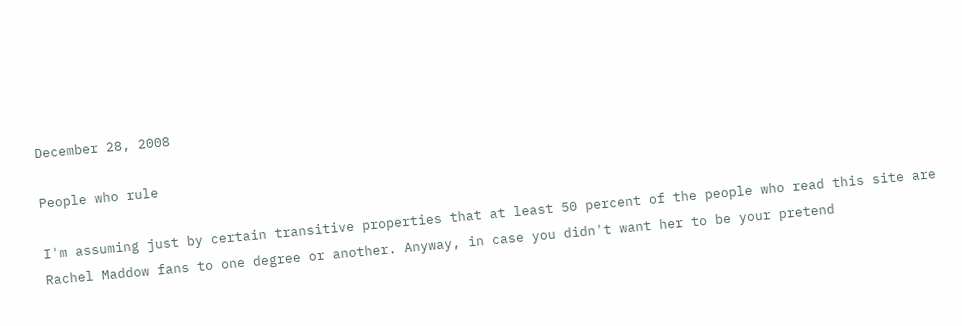December 28, 2008

People who rule

I'm assuming just by certain transitive properties that at least 50 percent of the people who read this site are Rachel Maddow fans to one degree or another. Anyway, in case you didn't want her to be your pretend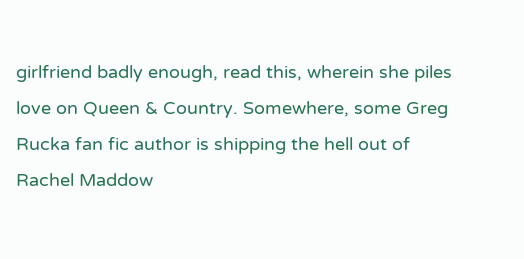girlfriend badly enough, read this, wherein she piles love on Queen & Country. Somewhere, some Greg Rucka fan fic author is shipping the hell out of Rachel Maddow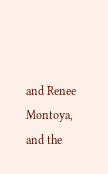and Renee Montoya, and the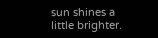sun shines a little brighter.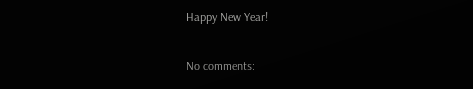Happy New Year!

No comments: